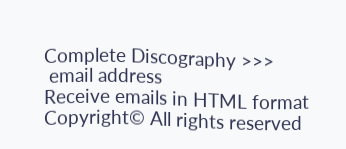Complete Discography >>>
 email address
Receive emails in HTML format
Copyright© All rights reserved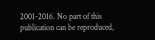2001-2016. No part of this publication can be reproduced,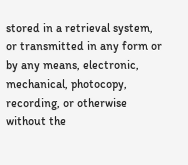stored in a retrieval system, or transmitted in any form or by any means, electronic, mechanical, photocopy, recording, or otherwise without the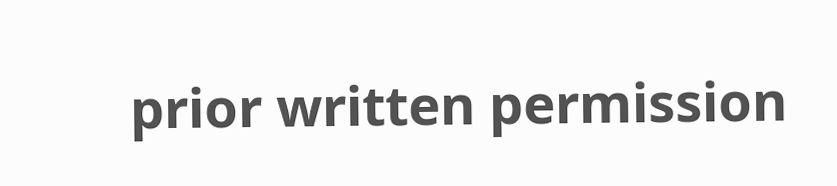prior written permission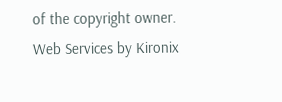of the copyright owner. Web Services by Kironix